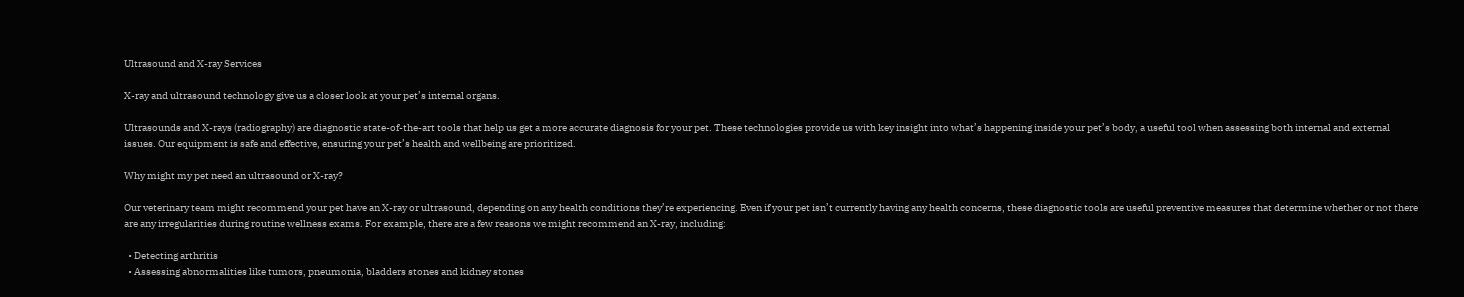Ultrasound and X-ray Services

X-ray and ultrasound technology give us a closer look at your pet’s internal organs.

Ultrasounds and X-rays (radiography) are diagnostic state-of-the-art tools that help us get a more accurate diagnosis for your pet. These technologies provide us with key insight into what’s happening inside your pet’s body, a useful tool when assessing both internal and external issues. Our equipment is safe and effective, ensuring your pet’s health and wellbeing are prioritized.

Why might my pet need an ultrasound or X-ray?

Our veterinary team might recommend your pet have an X-ray or ultrasound, depending on any health conditions they’re experiencing. Even if your pet isn’t currently having any health concerns, these diagnostic tools are useful preventive measures that determine whether or not there are any irregularities during routine wellness exams. For example, there are a few reasons we might recommend an X-ray, including:

  • Detecting arthritis
  • Assessing abnormalities like tumors, pneumonia, bladders stones and kidney stones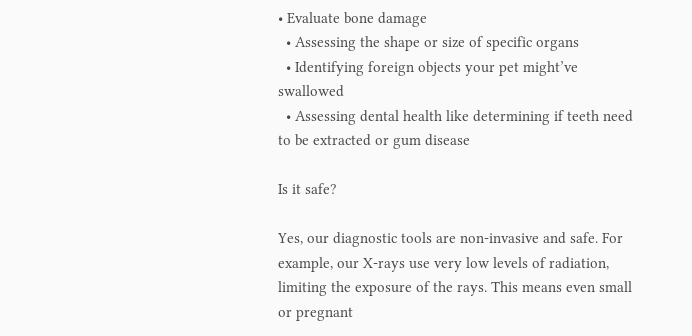• Evaluate bone damage
  • Assessing the shape or size of specific organs
  • Identifying foreign objects your pet might’ve swallowed
  • Assessing dental health like determining if teeth need to be extracted or gum disease

Is it safe?

Yes, our diagnostic tools are non-invasive and safe. For example, our X-rays use very low levels of radiation, limiting the exposure of the rays. This means even small or pregnant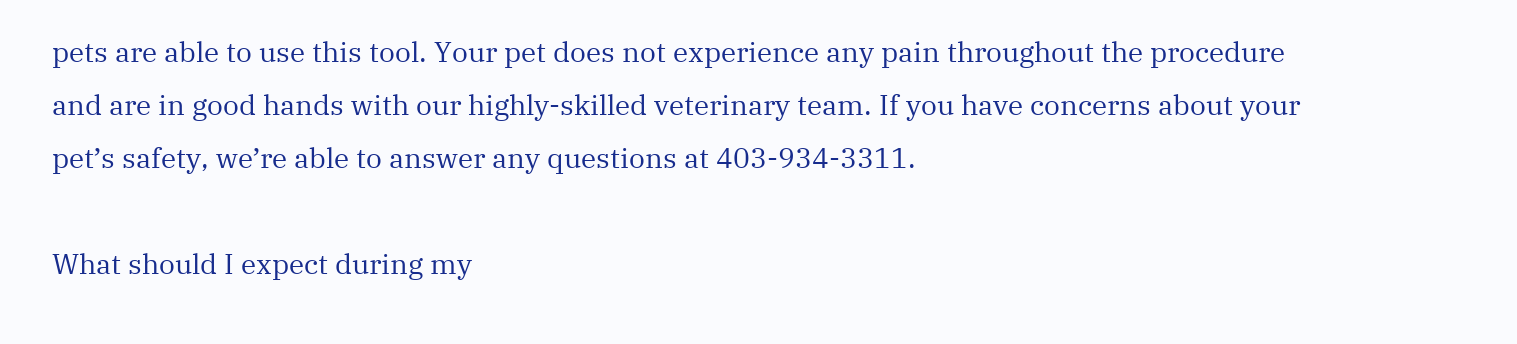pets are able to use this tool. Your pet does not experience any pain throughout the procedure and are in good hands with our highly-skilled veterinary team. If you have concerns about your pet’s safety, we’re able to answer any questions at 403-934-3311.

What should I expect during my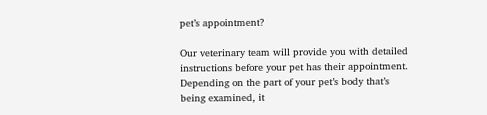pet’s appointment?

Our veterinary team will provide you with detailed instructions before your pet has their appointment. Depending on the part of your pet’s body that’s being examined, it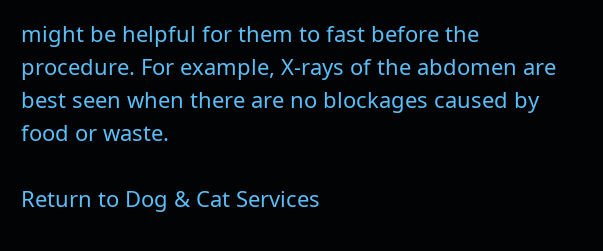might be helpful for them to fast before the procedure. For example, X-rays of the abdomen are best seen when there are no blockages caused by food or waste.

Return to Dog & Cat Services